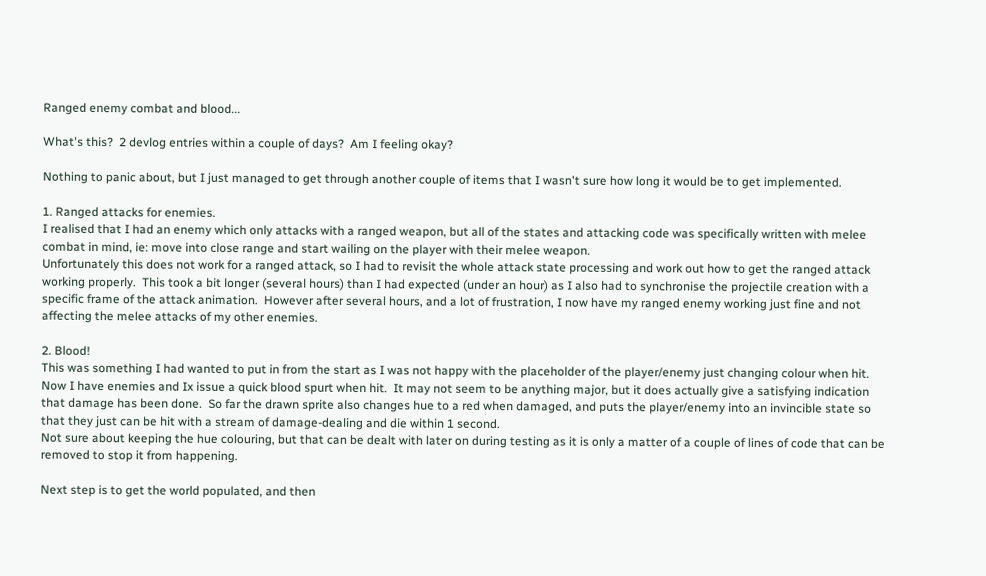Ranged enemy combat and blood...

What's this?  2 devlog entries within a couple of days?  Am I feeling okay?

Nothing to panic about, but I just managed to get through another couple of items that I wasn't sure how long it would be to get implemented.

1. Ranged attacks for enemies.
I realised that I had an enemy which only attacks with a ranged weapon, but all of the states and attacking code was specifically written with melee combat in mind, ie: move into close range and start wailing on the player with their melee weapon.
Unfortunately this does not work for a ranged attack, so I had to revisit the whole attack state processing and work out how to get the ranged attack working properly.  This took a bit longer (several hours) than I had expected (under an hour) as I also had to synchronise the projectile creation with a specific frame of the attack animation.  However after several hours, and a lot of frustration, I now have my ranged enemy working just fine and not affecting the melee attacks of my other enemies.

2. Blood!
This was something I had wanted to put in from the start as I was not happy with the placeholder of the player/enemy just changing colour when hit.  Now I have enemies and Ix issue a quick blood spurt when hit.  It may not seem to be anything major, but it does actually give a satisfying indication that damage has been done.  So far the drawn sprite also changes hue to a red when damaged, and puts the player/enemy into an invincible state so that they just can be hit with a stream of damage-dealing and die within 1 second.
Not sure about keeping the hue colouring, but that can be dealt with later on during testing as it is only a matter of a couple of lines of code that can be removed to stop it from happening.

Next step is to get the world populated, and then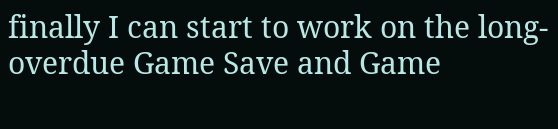finally I can start to work on the long-overdue Game Save and Game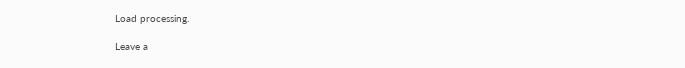Load processing.

Leave a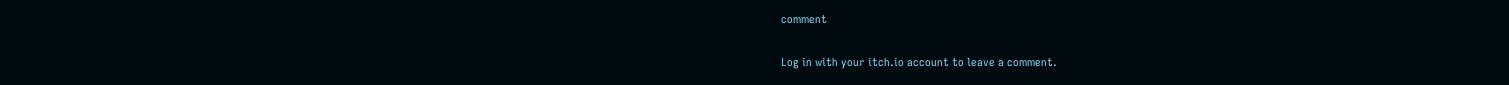comment

Log in with your itch.io account to leave a comment.